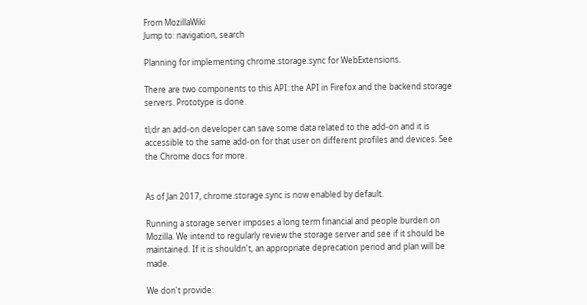From MozillaWiki
Jump to: navigation, search

Planning for implementing chrome.storage.sync for WebExtensions.

There are two components to this API: the API in Firefox and the backend storage servers. Prototype is done.

tl;dr an add-on developer can save some data related to the add-on and it is accessible to the same add-on for that user on different profiles and devices. See the Chrome docs for more.


As of Jan 2017, chrome.storage.sync is now enabled by default.

Running a storage server imposes a long term financial and people burden on Mozilla. We intend to regularly review the storage server and see if it should be maintained. If it is shouldn't, an appropriate deprecation period and plan will be made.

We don't provide: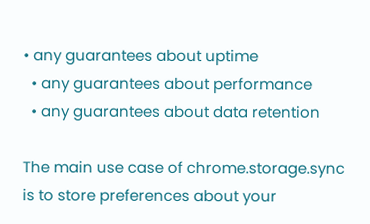• any guarantees about uptime
  • any guarantees about performance
  • any guarantees about data retention

The main use case of chrome.storage.sync is to store preferences about your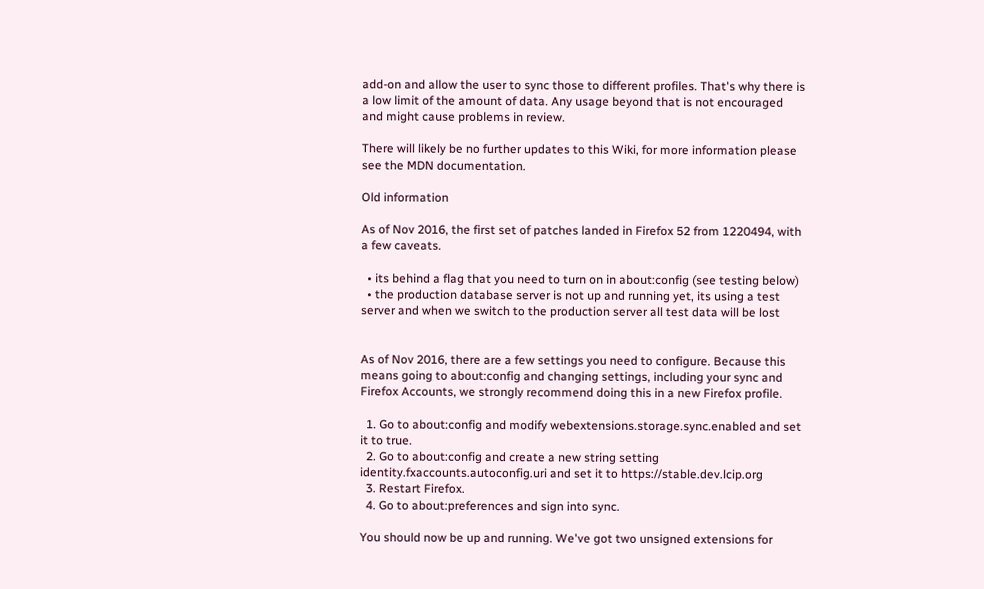add-on and allow the user to sync those to different profiles. That's why there is a low limit of the amount of data. Any usage beyond that is not encouraged and might cause problems in review.

There will likely be no further updates to this Wiki, for more information please see the MDN documentation.

Old information

As of Nov 2016, the first set of patches landed in Firefox 52 from 1220494, with a few caveats.

  • its behind a flag that you need to turn on in about:config (see testing below)
  • the production database server is not up and running yet, its using a test server and when we switch to the production server all test data will be lost


As of Nov 2016, there are a few settings you need to configure. Because this means going to about:config and changing settings, including your sync and Firefox Accounts, we strongly recommend doing this in a new Firefox profile.

  1. Go to about:config and modify webextensions.storage.sync.enabled and set it to true.
  2. Go to about:config and create a new string setting identity.fxaccounts.autoconfig.uri and set it to https://stable.dev.lcip.org
  3. Restart Firefox.
  4. Go to about:preferences and sign into sync.

You should now be up and running. We've got two unsigned extensions for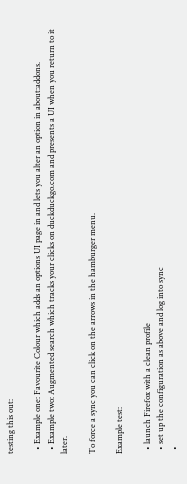testing this out:

  • Example one: Favourite Colour which adds an options UI page in and lets you alter an option in about:addons.
  • Example two: Augmented search which tracks your clicks on duckduckgo.com and presents a UI when you return to it later.

To force a sync you can click on the arrows in the hamburger menu.

Example test:

  • launch Firefox with a clean profile
  • set up the configuration as above and log into sync
  •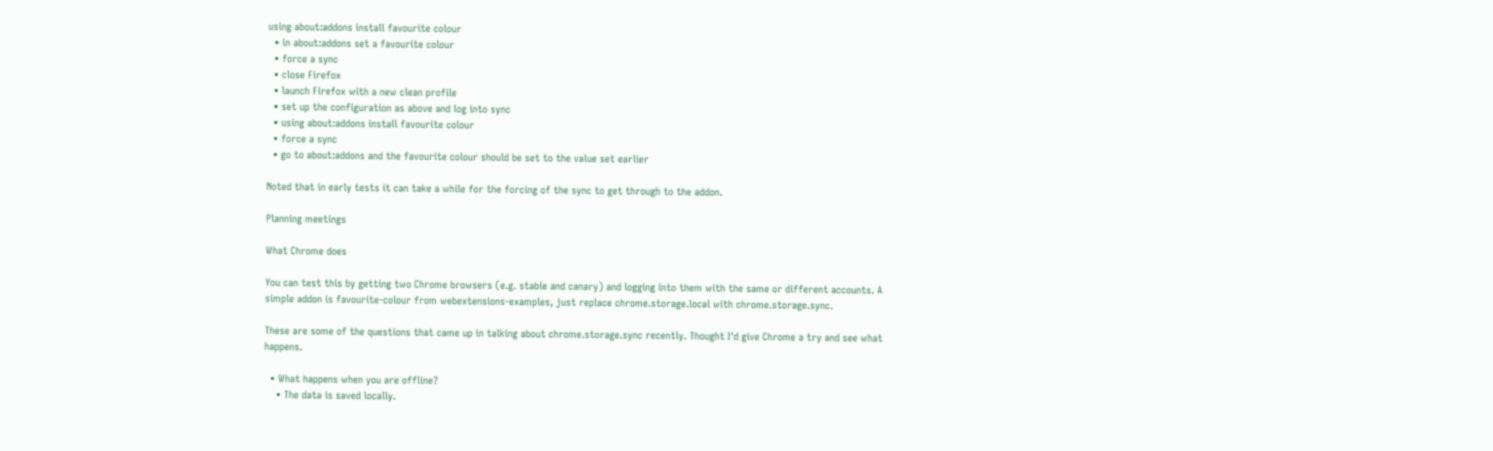using about:addons install favourite colour
  • in about:addons set a favourite colour
  • force a sync
  • close Firefox
  • launch Firefox with a new clean profile
  • set up the configuration as above and log into sync
  • using about:addons install favourite colour
  • force a sync
  • go to about:addons and the favourite colour should be set to the value set earlier

Noted that in early tests it can take a while for the forcing of the sync to get through to the addon.

Planning meetings

What Chrome does

You can test this by getting two Chrome browsers (e.g. stable and canary) and logging into them with the same or different accounts. A simple addon is favourite-colour from webextensions-examples, just replace chrome.storage.local with chrome.storage.sync.

These are some of the questions that came up in talking about chrome.storage.sync recently. Thought I'd give Chrome a try and see what happens.

  • What happens when you are offline?
    • The data is saved locally.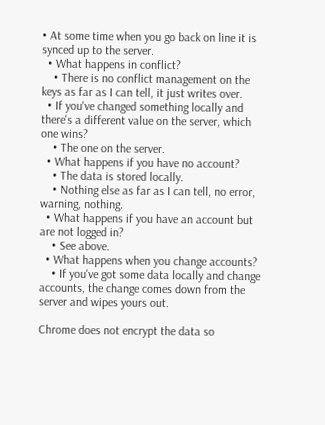• At some time when you go back on line it is synced up to the server.
  • What happens in conflict?
    • There is no conflict management on the keys as far as I can tell, it just writes over.
  • If you've changed something locally and there's a different value on the server, which one wins?
    • The one on the server.
  • What happens if you have no account?
    • The data is stored locally.
    • Nothing else as far as I can tell, no error, warning, nothing.
  • What happens if you have an account but are not logged in?
    • See above.
  • What happens when you change accounts?
    • If you've got some data locally and change accounts, the change comes down from the server and wipes yours out.

Chrome does not encrypt the data so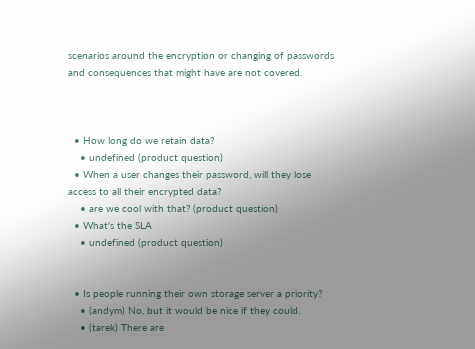scenarios around the encryption or changing of passwords and consequences that might have are not covered.



  • How long do we retain data?
    • undefined (product question)
  • When a user changes their password, will they lose access to all their encrypted data?
    • are we cool with that? (product question)
  • What's the SLA
    • undefined (product question)


  • Is people running their own storage server a priority?
    • (andym) No, but it would be nice if they could.
    • (tarek) There are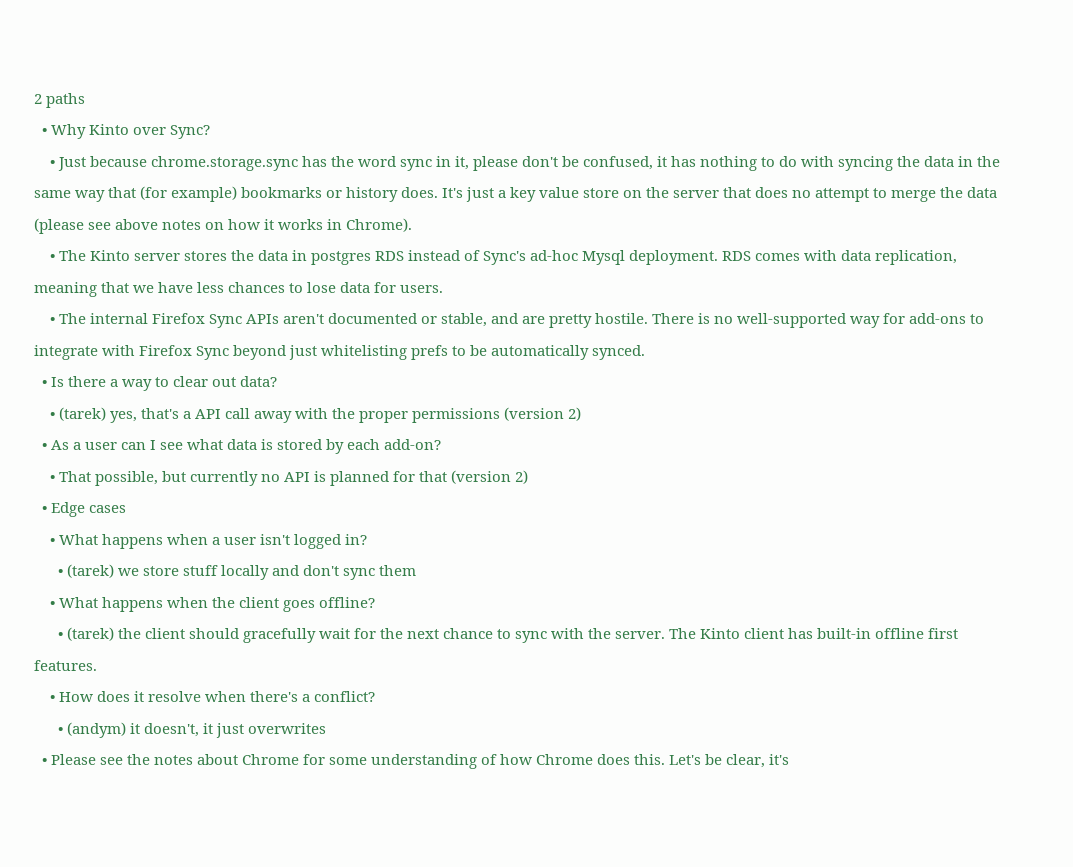2 paths
  • Why Kinto over Sync?
    • Just because chrome.storage.sync has the word sync in it, please don't be confused, it has nothing to do with syncing the data in the same way that (for example) bookmarks or history does. It's just a key value store on the server that does no attempt to merge the data (please see above notes on how it works in Chrome).
    • The Kinto server stores the data in postgres RDS instead of Sync's ad-hoc Mysql deployment. RDS comes with data replication, meaning that we have less chances to lose data for users.
    • The internal Firefox Sync APIs aren't documented or stable, and are pretty hostile. There is no well-supported way for add-ons to integrate with Firefox Sync beyond just whitelisting prefs to be automatically synced.
  • Is there a way to clear out data?
    • (tarek) yes, that's a API call away with the proper permissions (version 2)
  • As a user can I see what data is stored by each add-on?
    • That possible, but currently no API is planned for that (version 2)
  • Edge cases
    • What happens when a user isn't logged in?
      • (tarek) we store stuff locally and don't sync them
    • What happens when the client goes offline?
      • (tarek) the client should gracefully wait for the next chance to sync with the server. The Kinto client has built-in offline first features.
    • How does it resolve when there's a conflict?
      • (andym) it doesn't, it just overwrites
  • Please see the notes about Chrome for some understanding of how Chrome does this. Let's be clear, it's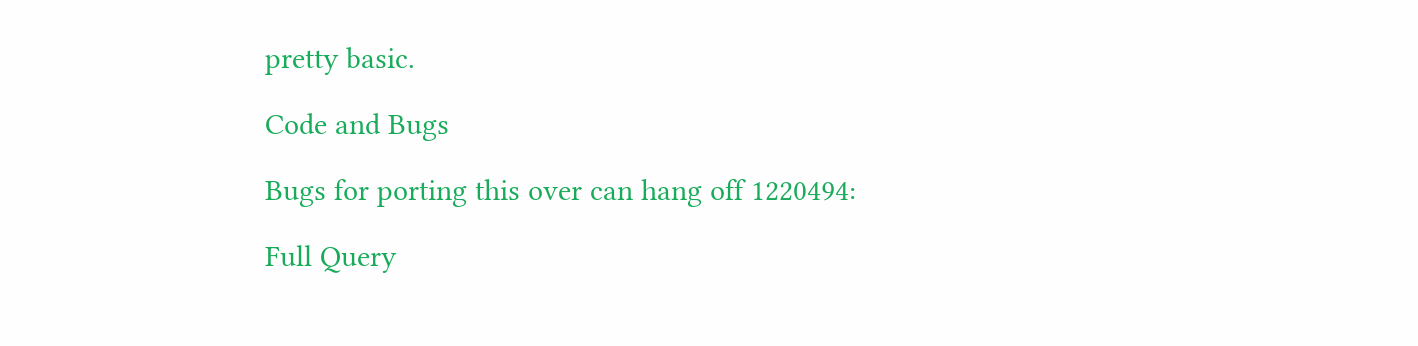pretty basic.

Code and Bugs

Bugs for porting this over can hang off 1220494:

Full Query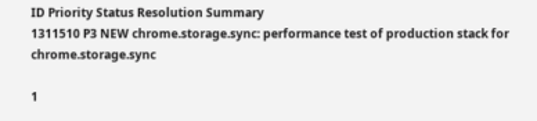ID Priority Status Resolution Summary
1311510 P3 NEW chrome.storage.sync: performance test of production stack for chrome.storage.sync

1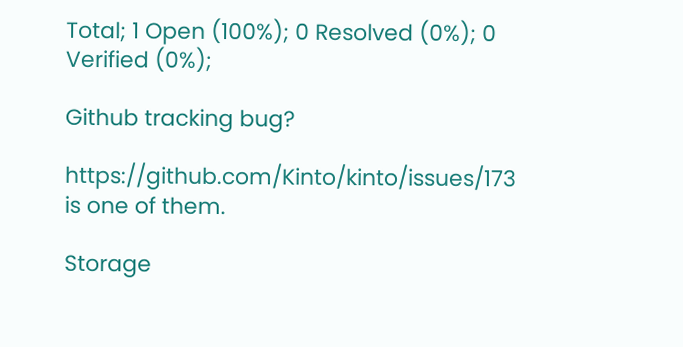Total; 1 Open (100%); 0 Resolved (0%); 0 Verified (0%);

Github tracking bug?

https://github.com/Kinto/kinto/issues/173 is one of them.

Storage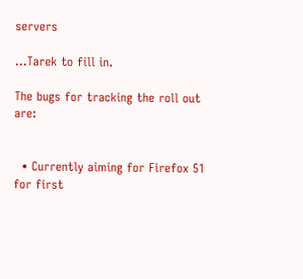servers

...Tarek to fill in.

The bugs for tracking the roll out are:


  • Currently aiming for Firefox 51 for first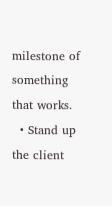milestone of something that works.
  • Stand up the client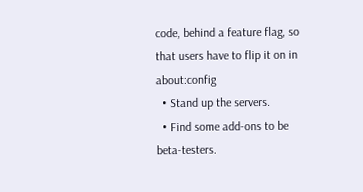code, behind a feature flag, so that users have to flip it on in about:config
  • Stand up the servers.
  • Find some add-ons to be beta-testers.